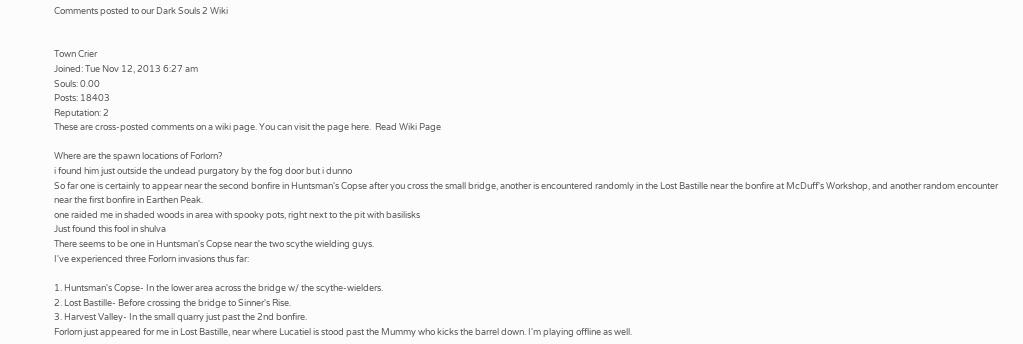Comments posted to our Dark Souls 2 Wiki


Town Crier
Joined: Tue Nov 12, 2013 6:27 am
Souls: 0.00
Posts: 18403
Reputation: 2
These are cross-posted comments on a wiki page. You can visit the page here.  Read Wiki Page

Where are the spawn locations of Forlorn?
i found him just outside the undead purgatory by the fog door but i dunno
So far one is certainly to appear near the second bonfire in Huntsman's Copse after you cross the small bridge, another is encountered randomly in the Lost Bastille near the bonfire at McDuff's Workshop, and another random encounter near the first bonfire in Earthen Peak.
one raided me in shaded woods in area with spooky pots, right next to the pit with basilisks
Just found this fool in shulva
There seems to be one in Huntsman's Copse near the two scythe wielding guys.
I've experienced three Forlorn invasions thus far:

1. Huntsman's Copse- In the lower area across the bridge w/ the scythe-wielders.
2. Lost Bastille- Before crossing the bridge to Sinner's Rise.
3. Harvest Valley- In the small quarry just past the 2nd bonfire.
Forlorn just appeared for me in Lost Bastille, near where Lucatiel is stood past the Mummy who kicks the barrel down. I'm playing offline as well.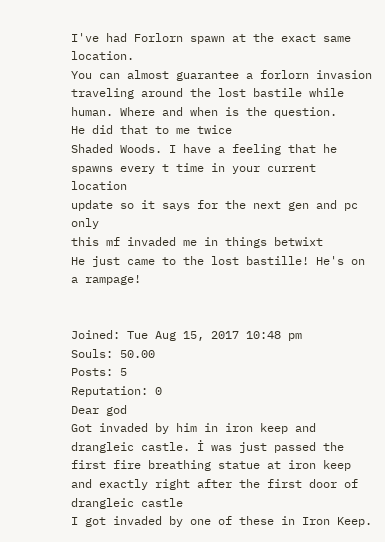I've had Forlorn spawn at the exact same location.
You can almost guarantee a forlorn invasion traveling around the lost bastile while human. Where and when is the question.
He did that to me twice
Shaded Woods. I have a feeling that he spawns every t time in your current location
update so it says for the next gen and pc only
this mf invaded me in things betwixt
He just came to the lost bastille! He's on a rampage!


Joined: Tue Aug 15, 2017 10:48 pm
Souls: 50.00
Posts: 5
Reputation: 0
Dear god
Got invaded by him in iron keep and drangleic castle. İ was just passed the first fire breathing statue at iron keep and exactly right after the first door of drangleic castle
I got invaded by one of these in Iron Keep.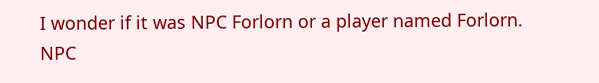I wonder if it was NPC Forlorn or a player named Forlorn.
NPC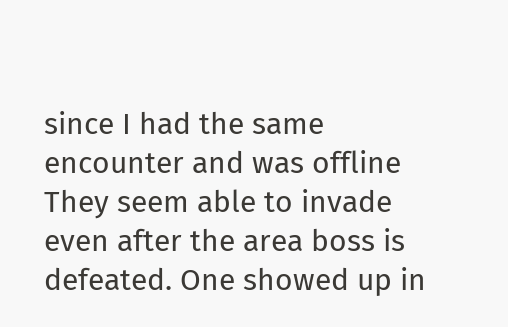since I had the same encounter and was offline
They seem able to invade even after the area boss is defeated. One showed up in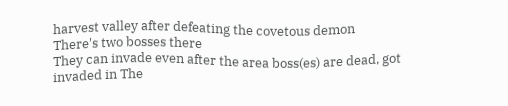harvest valley after defeating the covetous demon
There's two bosses there
They can invade even after the area boss(es) are dead, got invaded in The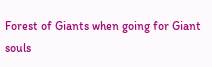Forest of Giants when going for Giant souls